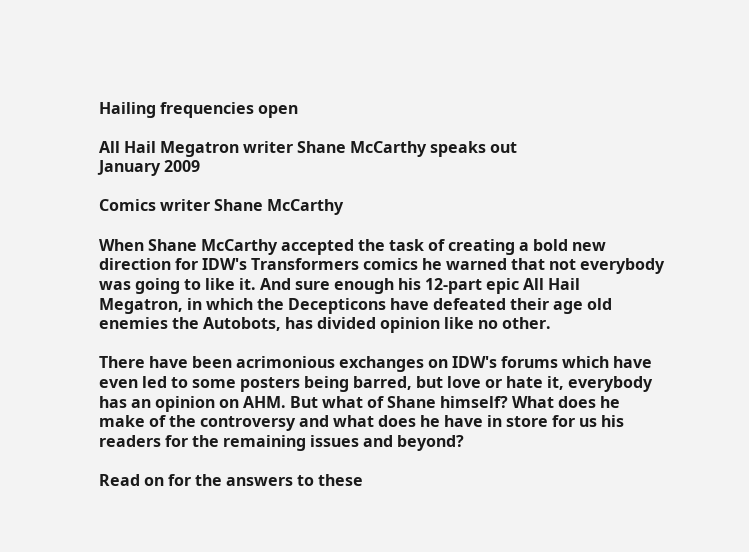Hailing frequencies open

All Hail Megatron writer Shane McCarthy speaks out
January 2009

Comics writer Shane McCarthy

When Shane McCarthy accepted the task of creating a bold new direction for IDW's Transformers comics he warned that not everybody was going to like it. And sure enough his 12-part epic All Hail Megatron, in which the Decepticons have defeated their age old enemies the Autobots, has divided opinion like no other.

There have been acrimonious exchanges on IDW's forums which have even led to some posters being barred, but love or hate it, everybody has an opinion on AHM. But what of Shane himself? What does he make of the controversy and what does he have in store for us his readers for the remaining issues and beyond?

Read on for the answers to these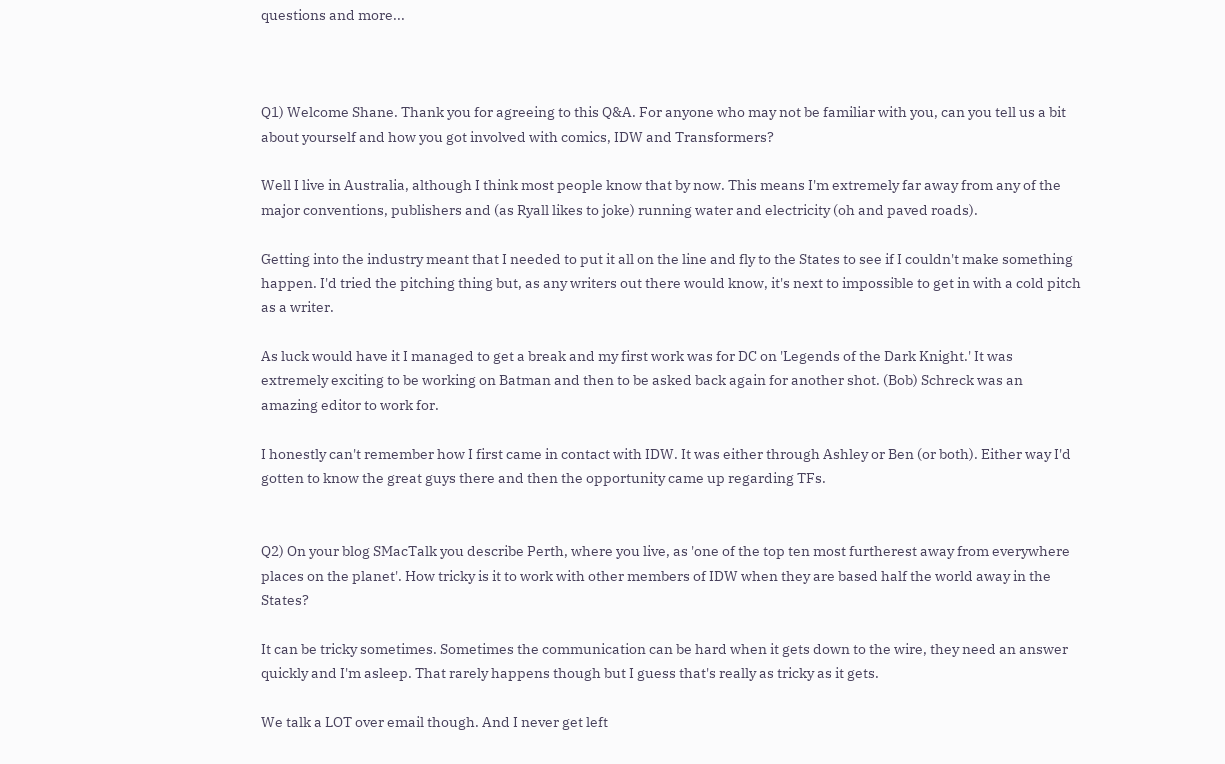questions and more...



Q1) Welcome Shane. Thank you for agreeing to this Q&A. For anyone who may not be familiar with you, can you tell us a bit about yourself and how you got involved with comics, IDW and Transformers?

Well I live in Australia, although I think most people know that by now. This means I'm extremely far away from any of the major conventions, publishers and (as Ryall likes to joke) running water and electricity (oh and paved roads).

Getting into the industry meant that I needed to put it all on the line and fly to the States to see if I couldn't make something happen. I'd tried the pitching thing but, as any writers out there would know, it's next to impossible to get in with a cold pitch as a writer.

As luck would have it I managed to get a break and my first work was for DC on 'Legends of the Dark Knight.' It was extremely exciting to be working on Batman and then to be asked back again for another shot. (Bob) Schreck was an amazing editor to work for.

I honestly can't remember how I first came in contact with IDW. It was either through Ashley or Ben (or both). Either way I'd gotten to know the great guys there and then the opportunity came up regarding TFs.


Q2) On your blog SMacTalk you describe Perth, where you live, as 'one of the top ten most furtherest away from everywhere places on the planet'. How tricky is it to work with other members of IDW when they are based half the world away in the States?

It can be tricky sometimes. Sometimes the communication can be hard when it gets down to the wire, they need an answer quickly and I'm asleep. That rarely happens though but I guess that's really as tricky as it gets.

We talk a LOT over email though. And I never get left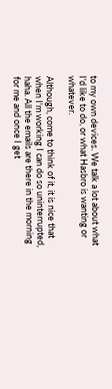to my own devices. We talk a lot about what I'd like to do, or what Hasbro is wanting or whatever.

Although, come to think of it, it is nice that when I'm working I can do so uninterrupted, haha. All the emails are there in the morning for me and once I get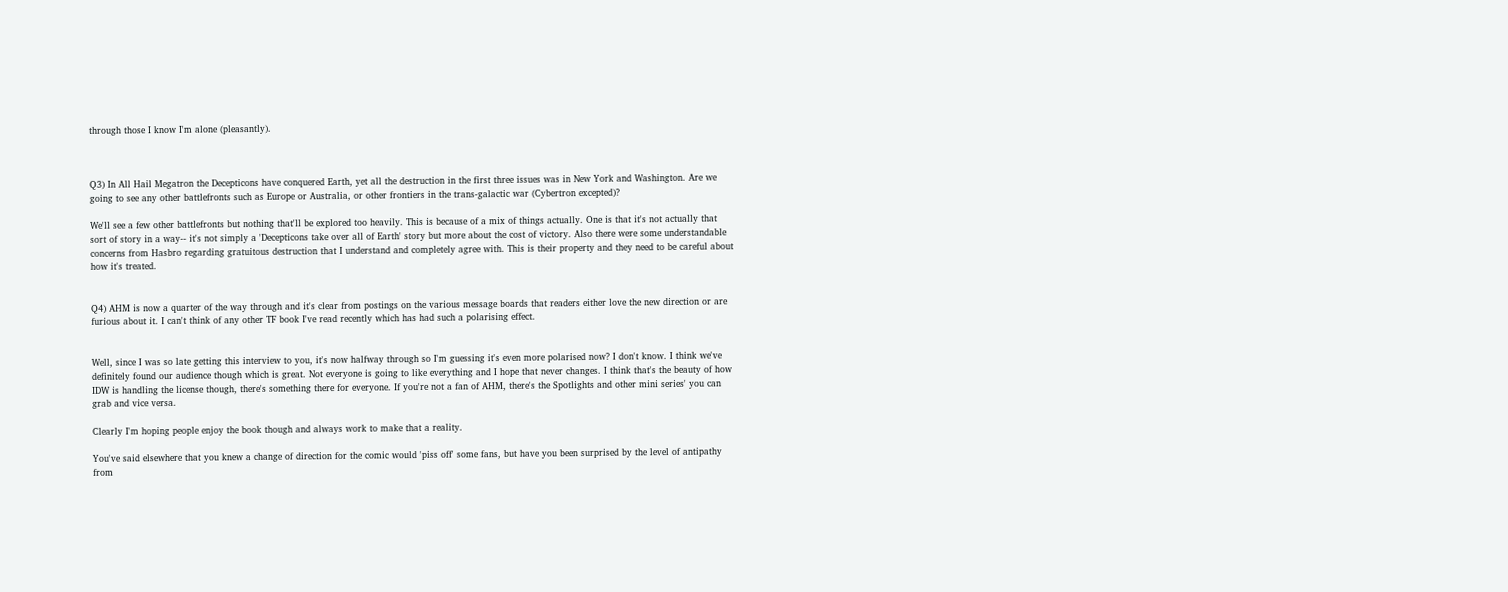through those I know I'm alone (pleasantly).



Q3) In All Hail Megatron the Decepticons have conquered Earth, yet all the destruction in the first three issues was in New York and Washington. Are we going to see any other battlefronts such as Europe or Australia, or other frontiers in the trans-galactic war (Cybertron excepted)?

We'll see a few other battlefronts but nothing that'll be explored too heavily. This is because of a mix of things actually. One is that it's not actually that sort of story in a way-- it's not simply a 'Decepticons take over all of Earth' story but more about the cost of victory. Also there were some understandable concerns from Hasbro regarding gratuitous destruction that I understand and completely agree with. This is their property and they need to be careful about how it's treated.


Q4) AHM is now a quarter of the way through and it's clear from postings on the various message boards that readers either love the new direction or are furious about it. I can't think of any other TF book I've read recently which has had such a polarising effect.


Well, since I was so late getting this interview to you, it's now halfway through so I'm guessing it's even more polarised now? I don't know. I think we've definitely found our audience though which is great. Not everyone is going to like everything and I hope that never changes. I think that's the beauty of how IDW is handling the license though, there's something there for everyone. If you're not a fan of AHM, there's the Spotlights and other mini series' you can grab and vice versa.

Clearly I'm hoping people enjoy the book though and always work to make that a reality.

You've said elsewhere that you knew a change of direction for the comic would 'piss off' some fans, but have you been surprised by the level of antipathy from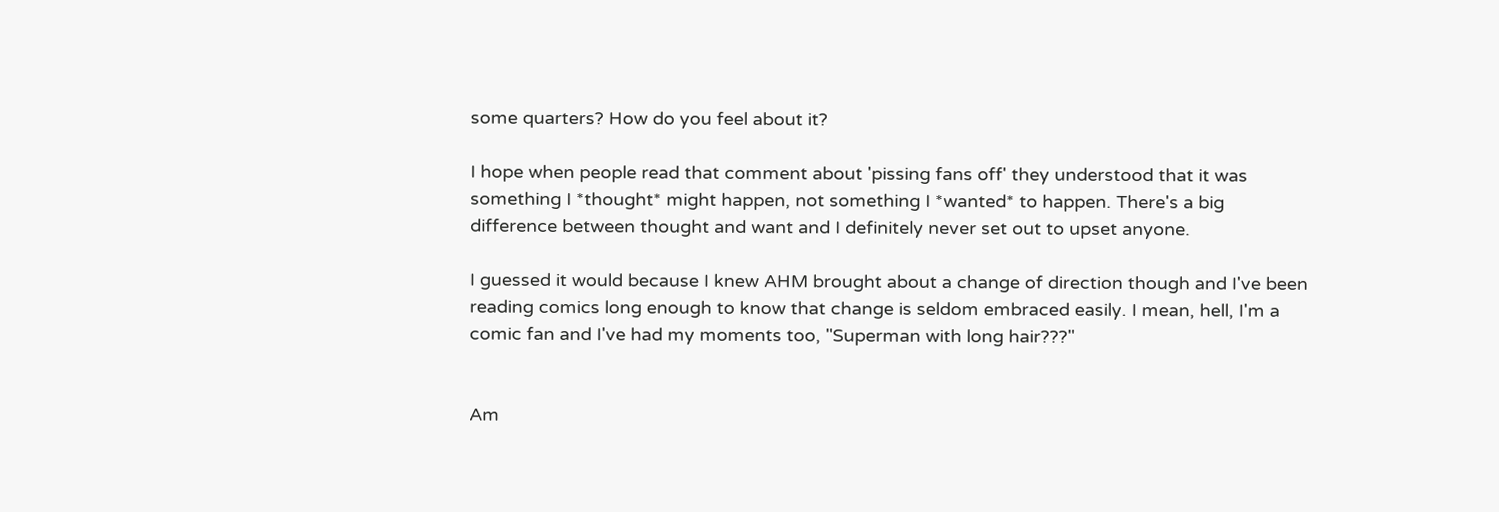some quarters? How do you feel about it?

I hope when people read that comment about 'pissing fans off' they understood that it was something I *thought* might happen, not something I *wanted* to happen. There's a big difference between thought and want and I definitely never set out to upset anyone.

I guessed it would because I knew AHM brought about a change of direction though and I've been reading comics long enough to know that change is seldom embraced easily. I mean, hell, I'm a comic fan and I've had my moments too, "Superman with long hair???"


Am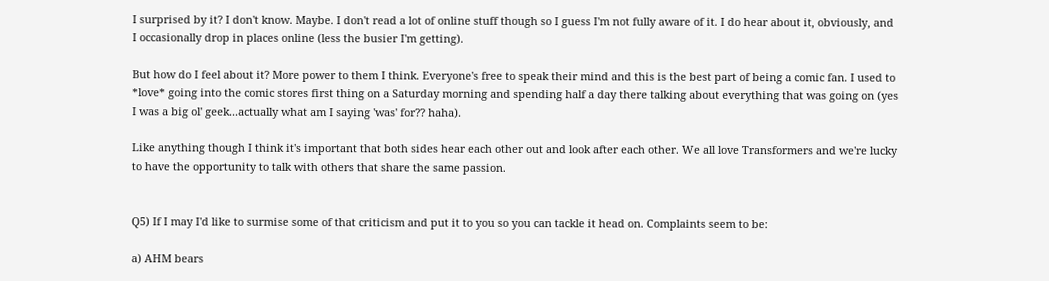I surprised by it? I don't know. Maybe. I don't read a lot of online stuff though so I guess I'm not fully aware of it. I do hear about it, obviously, and I occasionally drop in places online (less the busier I'm getting).

But how do I feel about it? More power to them I think. Everyone's free to speak their mind and this is the best part of being a comic fan. I used to *love* going into the comic stores first thing on a Saturday morning and spending half a day there talking about everything that was going on (yes I was a big ol' geek...actually what am I saying 'was' for?? haha).

Like anything though I think it's important that both sides hear each other out and look after each other. We all love Transformers and we're lucky to have the opportunity to talk with others that share the same passion.


Q5) If I may I'd like to surmise some of that criticism and put it to you so you can tackle it head on. Complaints seem to be:

a) AHM bears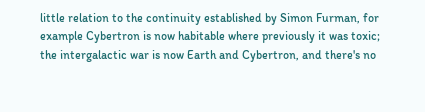little relation to the continuity established by Simon Furman, for example Cybertron is now habitable where previously it was toxic; the intergalactic war is now Earth and Cybertron, and there's no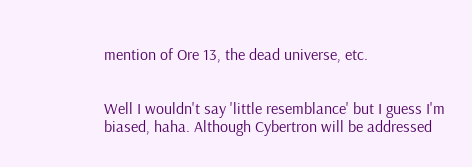mention of Ore 13, the dead universe, etc.


Well I wouldn't say 'little resemblance' but I guess I'm biased, haha. Although Cybertron will be addressed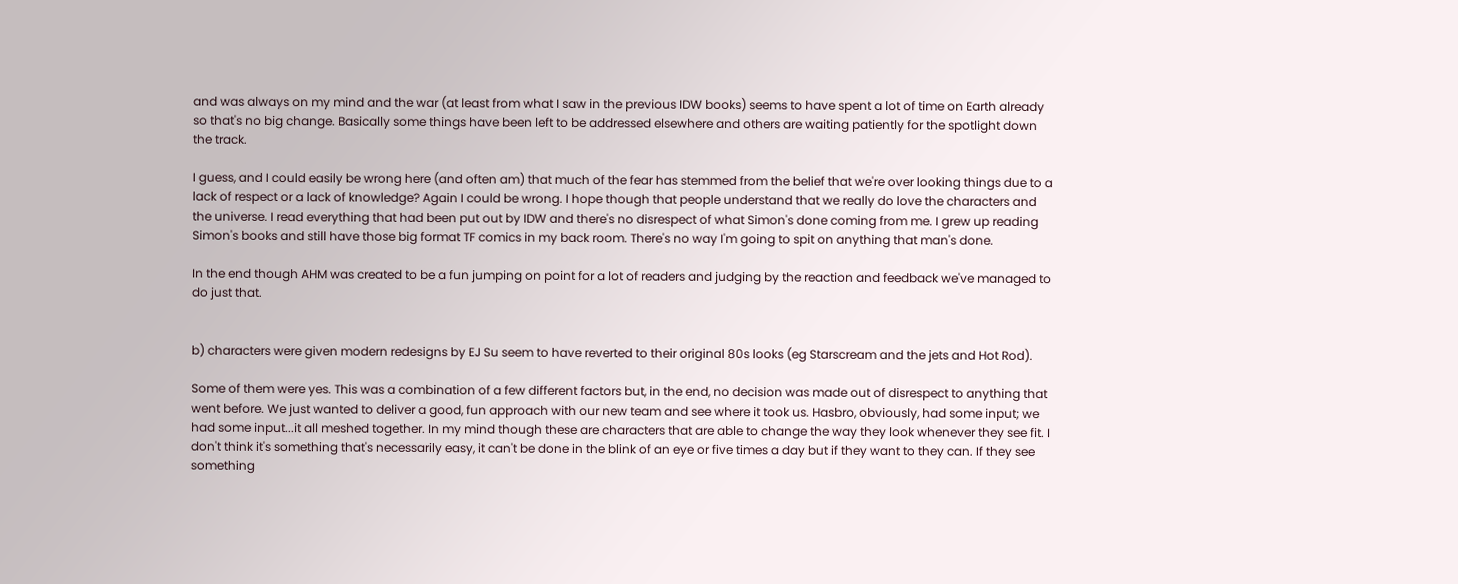and was always on my mind and the war (at least from what I saw in the previous IDW books) seems to have spent a lot of time on Earth already so that's no big change. Basically some things have been left to be addressed elsewhere and others are waiting patiently for the spotlight down the track.

I guess, and I could easily be wrong here (and often am) that much of the fear has stemmed from the belief that we're over looking things due to a lack of respect or a lack of knowledge? Again I could be wrong. I hope though that people understand that we really do love the characters and the universe. I read everything that had been put out by IDW and there's no disrespect of what Simon's done coming from me. I grew up reading Simon's books and still have those big format TF comics in my back room. There's no way I'm going to spit on anything that man's done.

In the end though AHM was created to be a fun jumping on point for a lot of readers and judging by the reaction and feedback we've managed to do just that.


b) characters were given modern redesigns by EJ Su seem to have reverted to their original 80s looks (eg Starscream and the jets and Hot Rod).

Some of them were yes. This was a combination of a few different factors but, in the end, no decision was made out of disrespect to anything that went before. We just wanted to deliver a good, fun approach with our new team and see where it took us. Hasbro, obviously, had some input; we had some input...it all meshed together. In my mind though these are characters that are able to change the way they look whenever they see fit. I don't think it's something that's necessarily easy, it can't be done in the blink of an eye or five times a day but if they want to they can. If they see something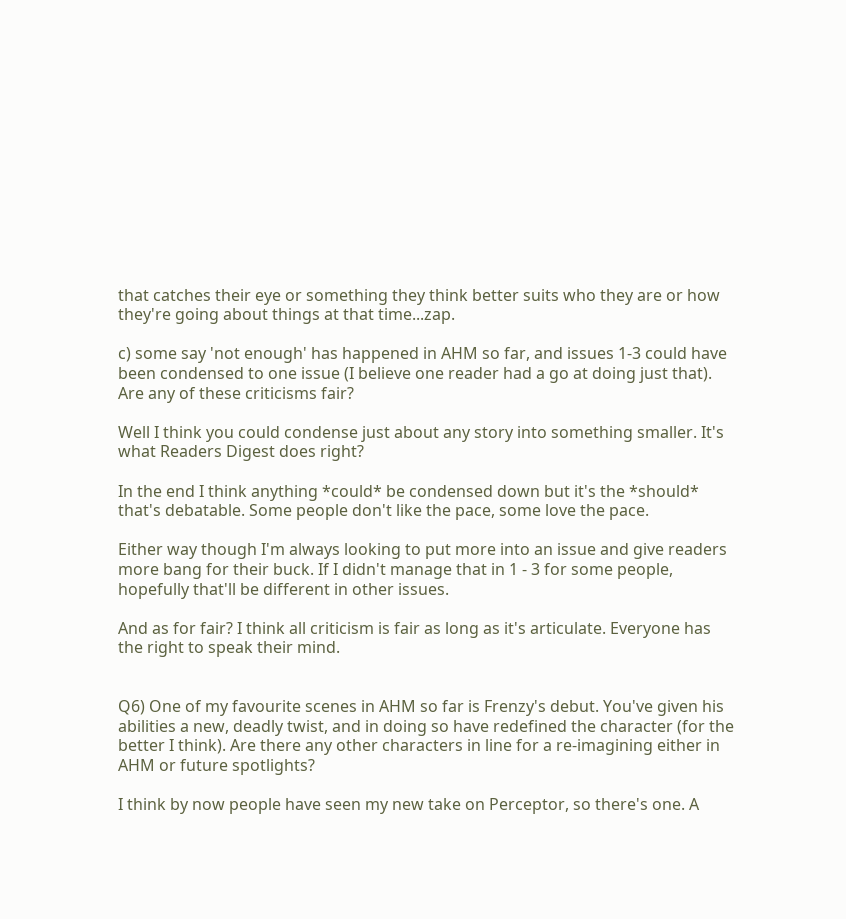that catches their eye or something they think better suits who they are or how they're going about things at that time...zap.

c) some say 'not enough' has happened in AHM so far, and issues 1-3 could have been condensed to one issue (I believe one reader had a go at doing just that). Are any of these criticisms fair?

Well I think you could condense just about any story into something smaller. It's what Readers Digest does right?

In the end I think anything *could* be condensed down but it's the *should* that's debatable. Some people don't like the pace, some love the pace.

Either way though I'm always looking to put more into an issue and give readers more bang for their buck. If I didn't manage that in 1 - 3 for some people, hopefully that'll be different in other issues.

And as for fair? I think all criticism is fair as long as it's articulate. Everyone has the right to speak their mind.


Q6) One of my favourite scenes in AHM so far is Frenzy's debut. You've given his abilities a new, deadly twist, and in doing so have redefined the character (for the better I think). Are there any other characters in line for a re-imagining either in AHM or future spotlights?

I think by now people have seen my new take on Perceptor, so there's one. A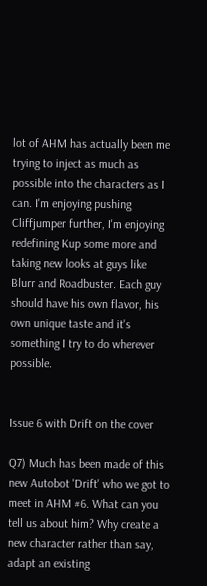lot of AHM has actually been me trying to inject as much as possible into the characters as I can. I'm enjoying pushing Cliffjumper further, I'm enjoying redefining Kup some more and taking new looks at guys like Blurr and Roadbuster. Each guy should have his own flavor, his own unique taste and it's something I try to do wherever possible.


Issue 6 with Drift on the cover

Q7) Much has been made of this new Autobot 'Drift' who we got to meet in AHM #6. What can you tell us about him? Why create a new character rather than say, adapt an existing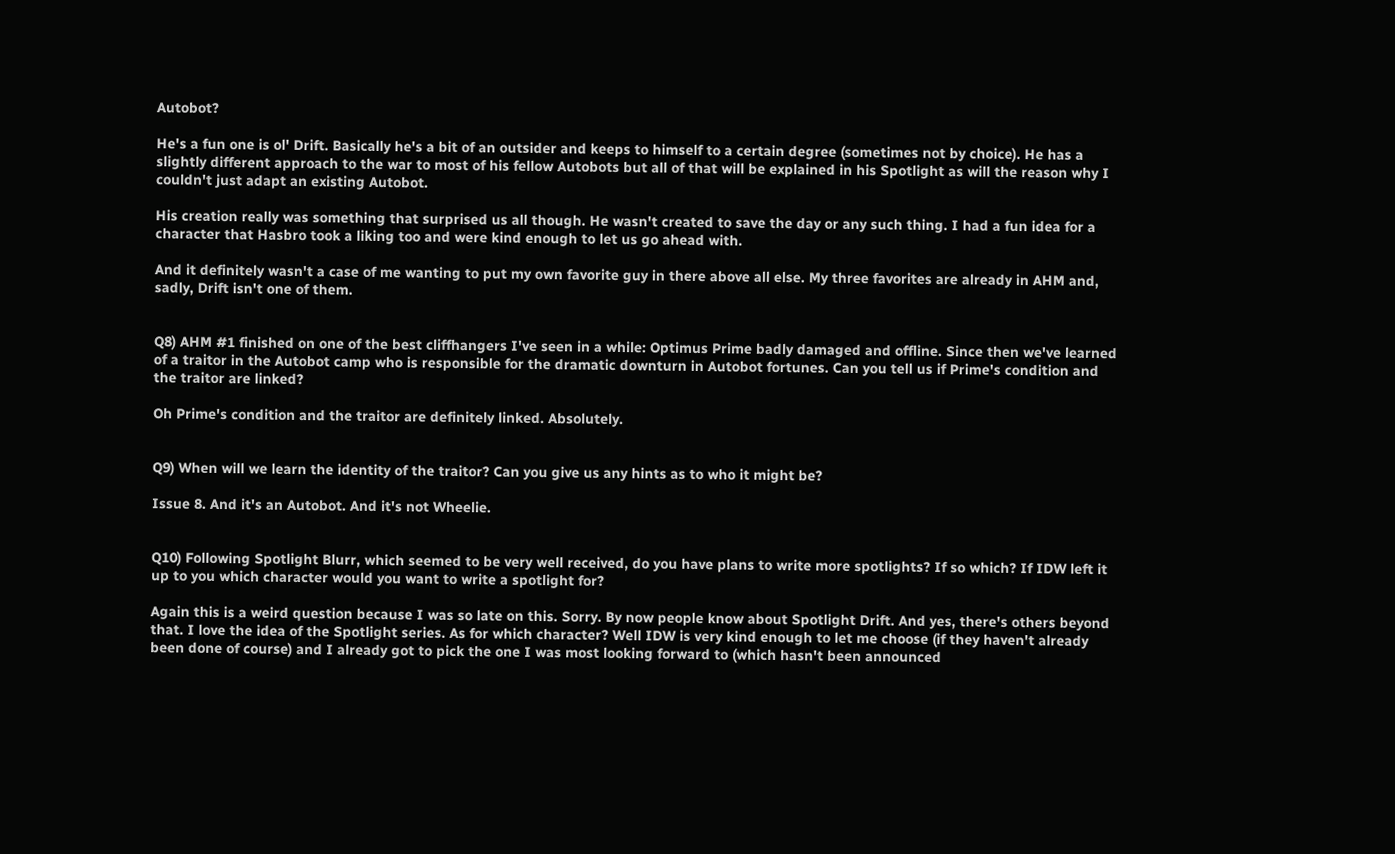Autobot?

He's a fun one is ol' Drift. Basically he's a bit of an outsider and keeps to himself to a certain degree (sometimes not by choice). He has a slightly different approach to the war to most of his fellow Autobots but all of that will be explained in his Spotlight as will the reason why I couldn't just adapt an existing Autobot.

His creation really was something that surprised us all though. He wasn't created to save the day or any such thing. I had a fun idea for a character that Hasbro took a liking too and were kind enough to let us go ahead with.

And it definitely wasn't a case of me wanting to put my own favorite guy in there above all else. My three favorites are already in AHM and, sadly, Drift isn't one of them.


Q8) AHM #1 finished on one of the best cliffhangers I've seen in a while: Optimus Prime badly damaged and offline. Since then we've learned of a traitor in the Autobot camp who is responsible for the dramatic downturn in Autobot fortunes. Can you tell us if Prime's condition and the traitor are linked?

Oh Prime's condition and the traitor are definitely linked. Absolutely.


Q9) When will we learn the identity of the traitor? Can you give us any hints as to who it might be?

Issue 8. And it's an Autobot. And it's not Wheelie.


Q10) Following Spotlight Blurr, which seemed to be very well received, do you have plans to write more spotlights? If so which? If IDW left it up to you which character would you want to write a spotlight for?

Again this is a weird question because I was so late on this. Sorry. By now people know about Spotlight Drift. And yes, there's others beyond that. I love the idea of the Spotlight series. As for which character? Well IDW is very kind enough to let me choose (if they haven't already been done of course) and I already got to pick the one I was most looking forward to (which hasn't been announced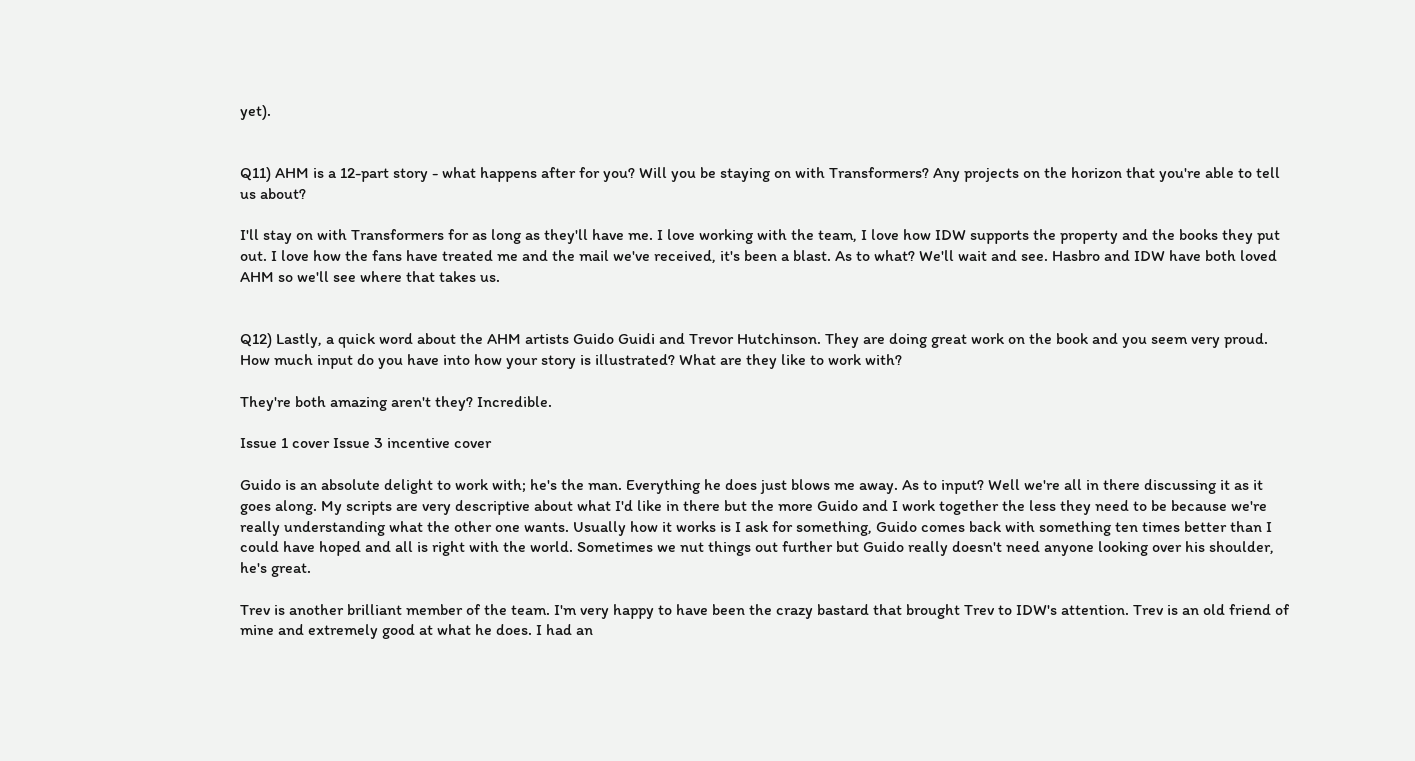yet).


Q11) AHM is a 12-part story - what happens after for you? Will you be staying on with Transformers? Any projects on the horizon that you're able to tell us about?

I'll stay on with Transformers for as long as they'll have me. I love working with the team, I love how IDW supports the property and the books they put out. I love how the fans have treated me and the mail we've received, it's been a blast. As to what? We'll wait and see. Hasbro and IDW have both loved AHM so we'll see where that takes us.


Q12) Lastly, a quick word about the AHM artists Guido Guidi and Trevor Hutchinson. They are doing great work on the book and you seem very proud. How much input do you have into how your story is illustrated? What are they like to work with?

They're both amazing aren't they? Incredible.

Issue 1 cover Issue 3 incentive cover

Guido is an absolute delight to work with; he's the man. Everything he does just blows me away. As to input? Well we're all in there discussing it as it goes along. My scripts are very descriptive about what I'd like in there but the more Guido and I work together the less they need to be because we're really understanding what the other one wants. Usually how it works is I ask for something, Guido comes back with something ten times better than I could have hoped and all is right with the world. Sometimes we nut things out further but Guido really doesn't need anyone looking over his shoulder, he's great.

Trev is another brilliant member of the team. I'm very happy to have been the crazy bastard that brought Trev to IDW's attention. Trev is an old friend of mine and extremely good at what he does. I had an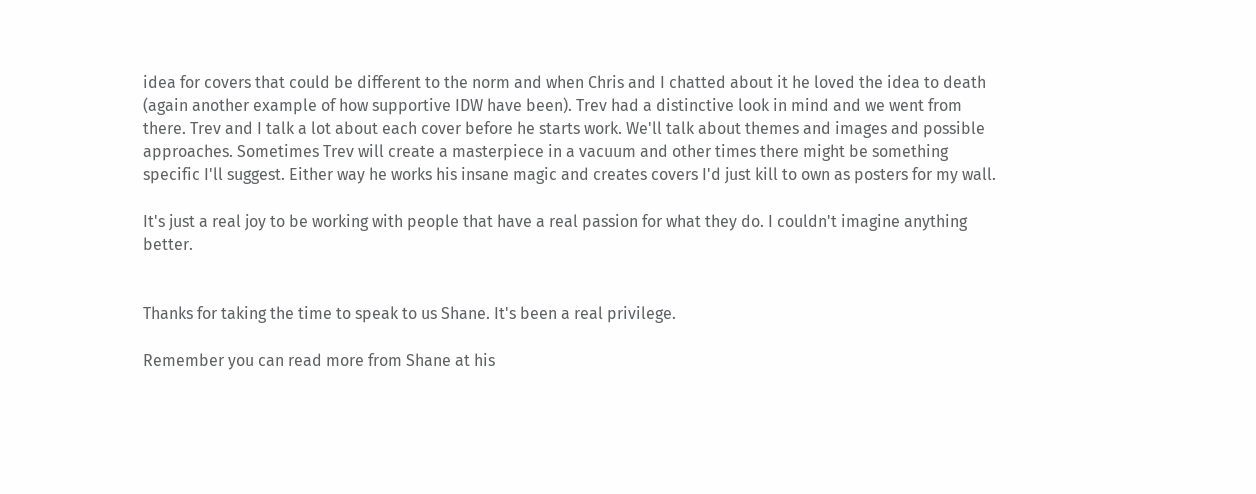idea for covers that could be different to the norm and when Chris and I chatted about it he loved the idea to death (again another example of how supportive IDW have been). Trev had a distinctive look in mind and we went from there. Trev and I talk a lot about each cover before he starts work. We'll talk about themes and images and possible approaches. Sometimes Trev will create a masterpiece in a vacuum and other times there might be something specific I'll suggest. Either way he works his insane magic and creates covers I'd just kill to own as posters for my wall.

It's just a real joy to be working with people that have a real passion for what they do. I couldn't imagine anything better.


Thanks for taking the time to speak to us Shane. It's been a real privilege.

Remember you can read more from Shane at his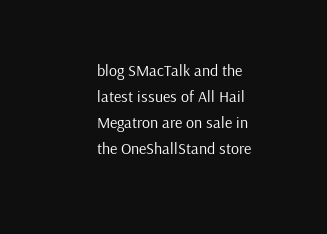blog SMacTalk and the latest issues of All Hail Megatron are on sale in the OneShallStand store